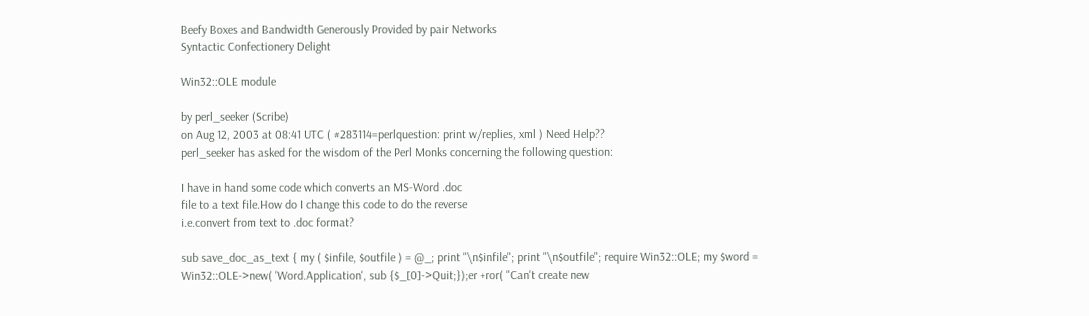Beefy Boxes and Bandwidth Generously Provided by pair Networks
Syntactic Confectionery Delight

Win32::OLE module

by perl_seeker (Scribe)
on Aug 12, 2003 at 08:41 UTC ( #283114=perlquestion: print w/replies, xml ) Need Help??
perl_seeker has asked for the wisdom of the Perl Monks concerning the following question:

I have in hand some code which converts an MS-Word .doc
file to a text file.How do I change this code to do the reverse
i.e.convert from text to .doc format?

sub save_doc_as_text { my ( $infile, $outfile ) = @_; print "\n$infile"; print "\n$outfile"; require Win32::OLE; my $word = Win32::OLE->new( 'Word.Application', sub {$_[0]->Quit;});er +ror( "Can't create new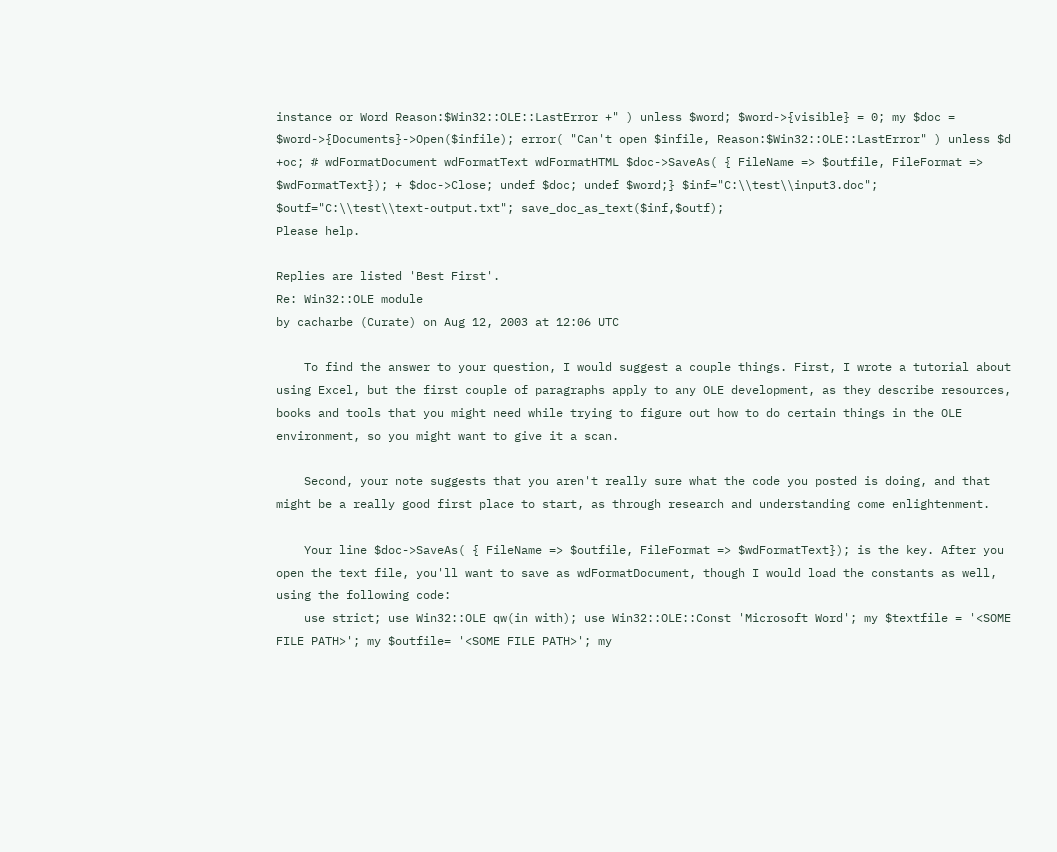instance or Word Reason:$Win32::OLE::LastError +" ) unless $word; $word->{visible} = 0; my $doc = $word->{Documents}->Open($infile); error( "Can't open $infile, Reason:$Win32::OLE::LastError" ) unless $d +oc; # wdFormatDocument wdFormatText wdFormatHTML $doc->SaveAs( { FileName => $outfile, FileFormat => $wdFormatText}); + $doc->Close; undef $doc; undef $word;} $inf="C:\\test\\input3.doc"; $outf="C:\\test\\text-output.txt"; save_doc_as_text($inf,$outf);
Please help.

Replies are listed 'Best First'.
Re: Win32::OLE module
by cacharbe (Curate) on Aug 12, 2003 at 12:06 UTC

    To find the answer to your question, I would suggest a couple things. First, I wrote a tutorial about using Excel, but the first couple of paragraphs apply to any OLE development, as they describe resources, books and tools that you might need while trying to figure out how to do certain things in the OLE environment, so you might want to give it a scan.

    Second, your note suggests that you aren't really sure what the code you posted is doing, and that might be a really good first place to start, as through research and understanding come enlightenment.

    Your line $doc->SaveAs( { FileName => $outfile, FileFormat => $wdFormatText}); is the key. After you open the text file, you'll want to save as wdFormatDocument, though I would load the constants as well, using the following code:
    use strict; use Win32::OLE qw(in with); use Win32::OLE::Const 'Microsoft Word'; my $textfile = '<SOME FILE PATH>'; my $outfile= '<SOME FILE PATH>'; my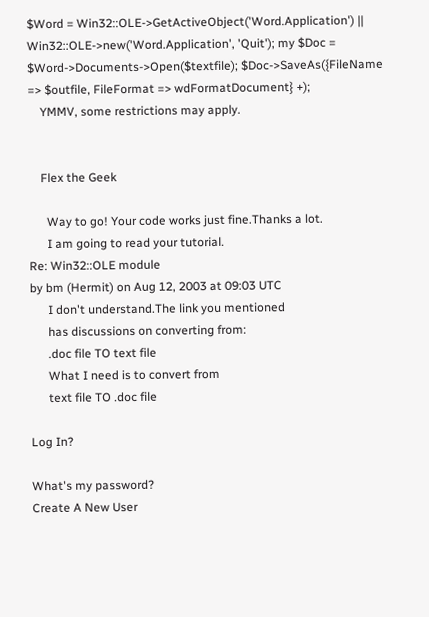$Word = Win32::OLE->GetActiveObject('Word.Application') || Win32::OLE->new('Word.Application', 'Quit'); my $Doc = $Word->Documents->Open($textfile); $Doc->SaveAs({FileName => $outfile, FileFormat => wdFormatDocument} +);
    YMMV, some restrictions may apply.


    Flex the Geek

      Way to go! Your code works just fine.Thanks a lot.
      I am going to read your tutorial.
Re: Win32::OLE module
by bm (Hermit) on Aug 12, 2003 at 09:03 UTC
      I don't understand.The link you mentioned
      has discussions on converting from:
      .doc file TO text file
      What I need is to convert from
      text file TO .doc file

Log In?

What's my password?
Create A New User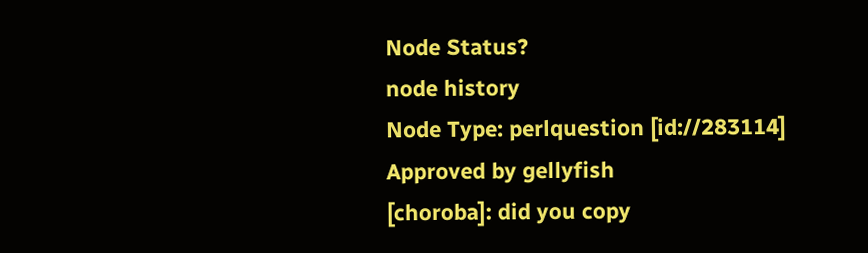Node Status?
node history
Node Type: perlquestion [id://283114]
Approved by gellyfish
[choroba]: did you copy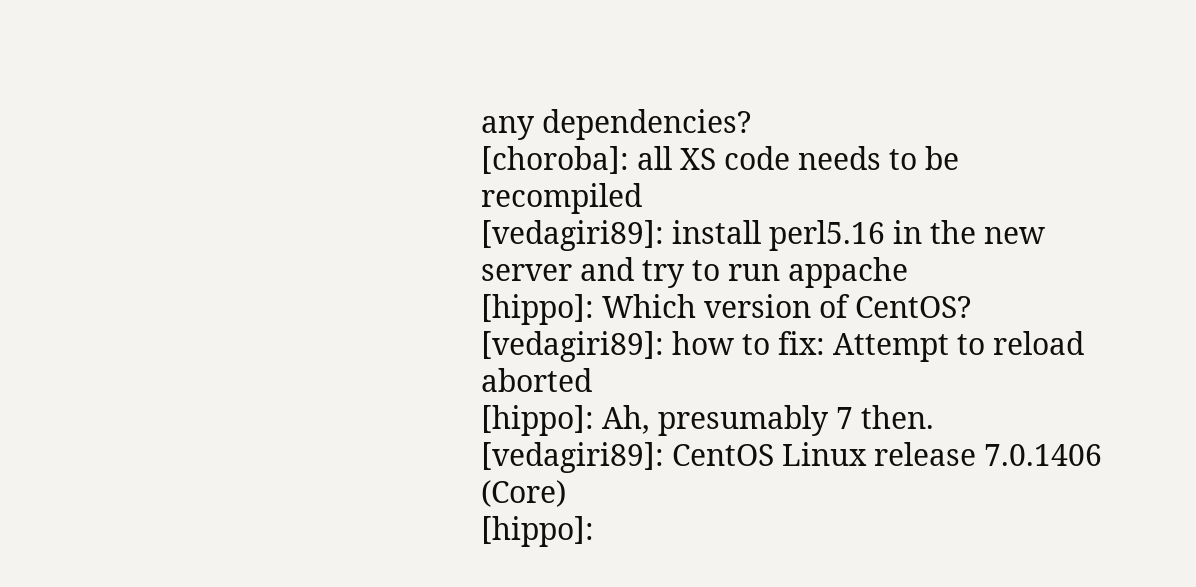any dependencies?
[choroba]: all XS code needs to be recompiled
[vedagiri89]: install perl5.16 in the new server and try to run appache
[hippo]: Which version of CentOS?
[vedagiri89]: how to fix: Attempt to reload aborted
[hippo]: Ah, presumably 7 then.
[vedagiri89]: CentOS Linux release 7.0.1406 (Core)
[hippo]: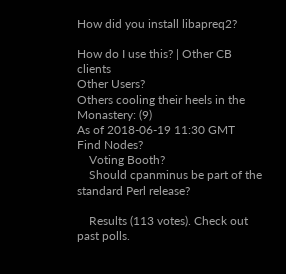How did you install libapreq2?

How do I use this? | Other CB clients
Other Users?
Others cooling their heels in the Monastery: (9)
As of 2018-06-19 11:30 GMT
Find Nodes?
    Voting Booth?
    Should cpanminus be part of the standard Perl release?

    Results (113 votes). Check out past polls.